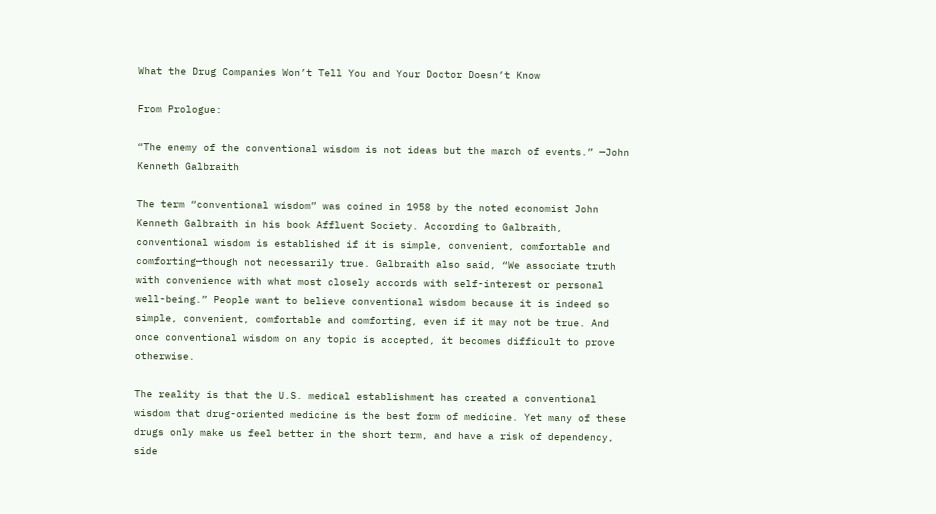What the Drug Companies Won’t Tell You and Your Doctor Doesn’t Know

From Prologue:

“The enemy of the conventional wisdom is not ideas but the march of events.” —John Kenneth Galbraith

The term “conventional wisdom” was coined in 1958 by the noted economist John Kenneth Galbraith in his book Affluent Society. According to Galbraith, conventional wisdom is established if it is simple, convenient, comfortable and comforting—though not necessarily true. Galbraith also said, “We associate truth with convenience with what most closely accords with self-interest or personal well-being.” People want to believe conventional wisdom because it is indeed so simple, convenient, comfortable and comforting, even if it may not be true. And once conventional wisdom on any topic is accepted, it becomes difficult to prove otherwise.

The reality is that the U.S. medical establishment has created a conventional wisdom that drug-oriented medicine is the best form of medicine. Yet many of these drugs only make us feel better in the short term, and have a risk of dependency, side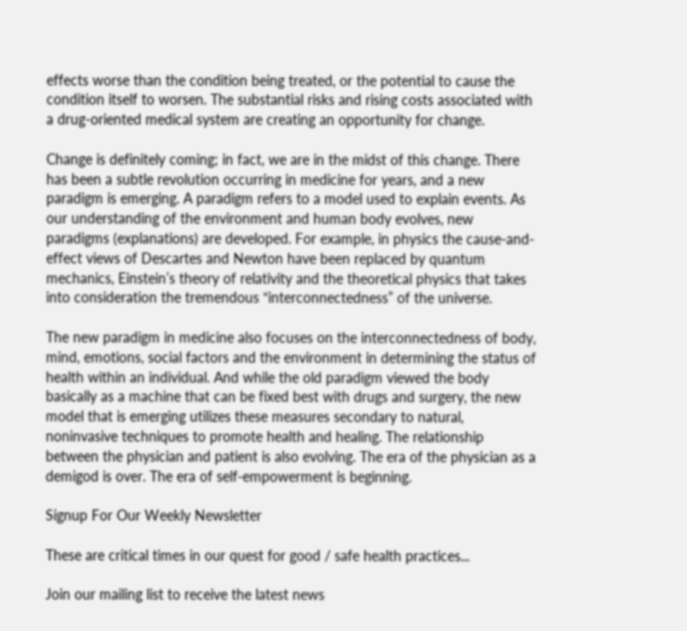effects worse than the condition being treated, or the potential to cause the condition itself to worsen. The substantial risks and rising costs associated with a drug-oriented medical system are creating an opportunity for change.

Change is definitely coming; in fact, we are in the midst of this change. There has been a subtle revolution occurring in medicine for years, and a new paradigm is emerging. A paradigm refers to a model used to explain events. As our understanding of the environment and human body evolves, new paradigms (explanations) are developed. For example, in physics the cause-and-effect views of Descartes and Newton have been replaced by quantum mechanics, Einstein’s theory of relativity and the theoretical physics that takes into consideration the tremendous “interconnectedness” of the universe.

The new paradigm in medicine also focuses on the interconnectedness of body, mind, emotions, social factors and the environment in determining the status of health within an individual. And while the old paradigm viewed the body basically as a machine that can be fixed best with drugs and surgery, the new model that is emerging utilizes these measures secondary to natural, noninvasive techniques to promote health and healing. The relationship between the physician and patient is also evolving. The era of the physician as a demigod is over. The era of self-empowerment is beginning.

Signup For Our Weekly Newsletter

These are critical times in our quest for good / safe health practices...

Join our mailing list to receive the latest news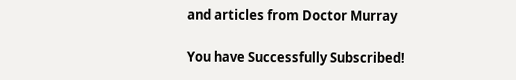and articles from Doctor Murray

You have Successfully Subscribed!